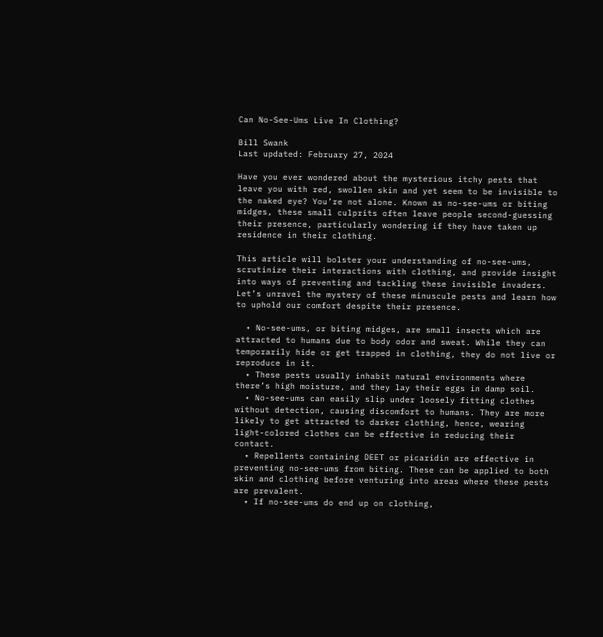Can No-See-Ums Live In Clothing?

Bill Swank
Last updated: February 27, 2024

Have you ever wondered about the mysterious itchy pests that leave you with red, swollen skin and yet seem to be invisible to the naked eye? You’re not alone. Known as no-see-ums or biting midges, these small culprits often leave people second-guessing their presence, particularly wondering if they have taken up residence in their clothing.

This article will bolster your understanding of no-see-ums, scrutinize their interactions with clothing, and provide insight into ways of preventing and tackling these invisible invaders. Let’s unravel the mystery of these minuscule pests and learn how to uphold our comfort despite their presence.

  • No-see-ums, or biting midges, are small insects which are attracted to humans due to body odor and sweat. While they can temporarily hide or get trapped in clothing, they do not live or reproduce in it.
  • These pests usually inhabit natural environments where there’s high moisture, and they lay their eggs in damp soil.
  • No-see-ums can easily slip under loosely fitting clothes without detection, causing discomfort to humans. They are more likely to get attracted to darker clothing, hence, wearing light-colored clothes can be effective in reducing their contact.
  • Repellents containing DEET or picaridin are effective in preventing no-see-ums from biting. These can be applied to both skin and clothing before venturing into areas where these pests are prevalent.
  • If no-see-ums do end up on clothing,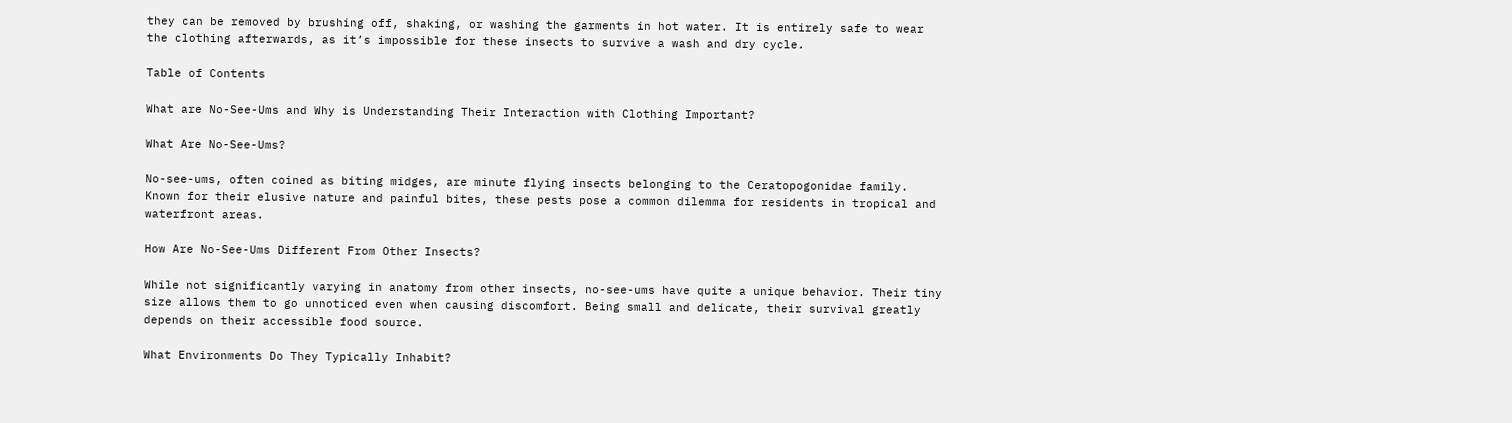they can be removed by brushing off, shaking, or washing the garments in hot water. It is entirely safe to wear the clothing afterwards, as it’s impossible for these insects to survive a wash and dry cycle.

Table of Contents

What are No-See-Ums and Why is Understanding Their Interaction with Clothing Important?

What Are No-See-Ums?

No-see-ums, often coined as biting midges, are minute flying insects belonging to the Ceratopogonidae family. Known for their elusive nature and painful bites, these pests pose a common dilemma for residents in tropical and waterfront areas.

How Are No-See-Ums Different From Other Insects?

While not significantly varying in anatomy from other insects, no-see-ums have quite a unique behavior. Their tiny size allows them to go unnoticed even when causing discomfort. Being small and delicate, their survival greatly depends on their accessible food source.

What Environments Do They Typically Inhabit?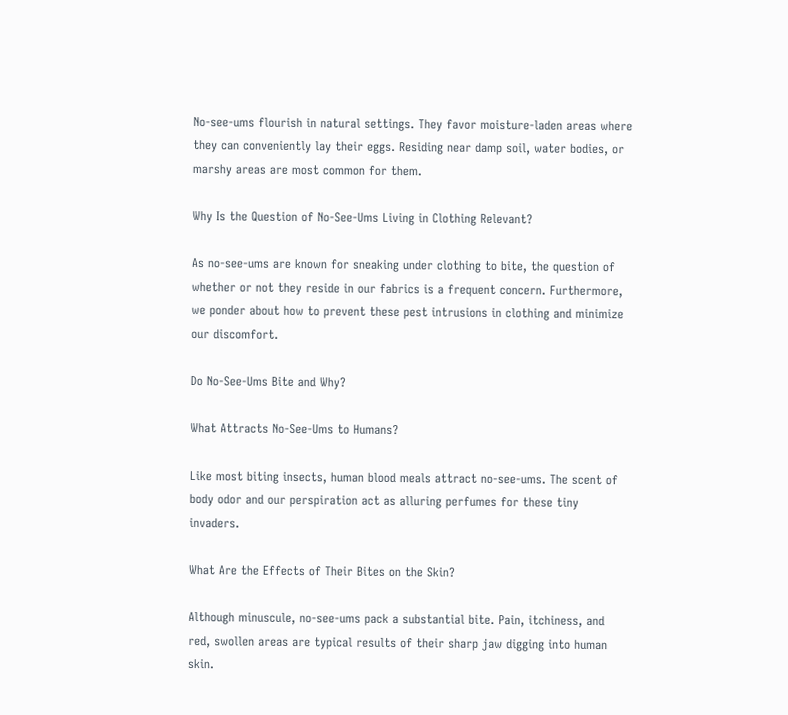No-see-ums flourish in natural settings. They favor moisture-laden areas where they can conveniently lay their eggs. Residing near damp soil, water bodies, or marshy areas are most common for them.

Why Is the Question of No-See-Ums Living in Clothing Relevant?

As no-see-ums are known for sneaking under clothing to bite, the question of whether or not they reside in our fabrics is a frequent concern. Furthermore, we ponder about how to prevent these pest intrusions in clothing and minimize our discomfort.

Do No-See-Ums Bite and Why?

What Attracts No-See-Ums to Humans?

Like most biting insects, human blood meals attract no-see-ums. The scent of body odor and our perspiration act as alluring perfumes for these tiny invaders.

What Are the Effects of Their Bites on the Skin?

Although minuscule, no-see-ums pack a substantial bite. Pain, itchiness, and red, swollen areas are typical results of their sharp jaw digging into human skin.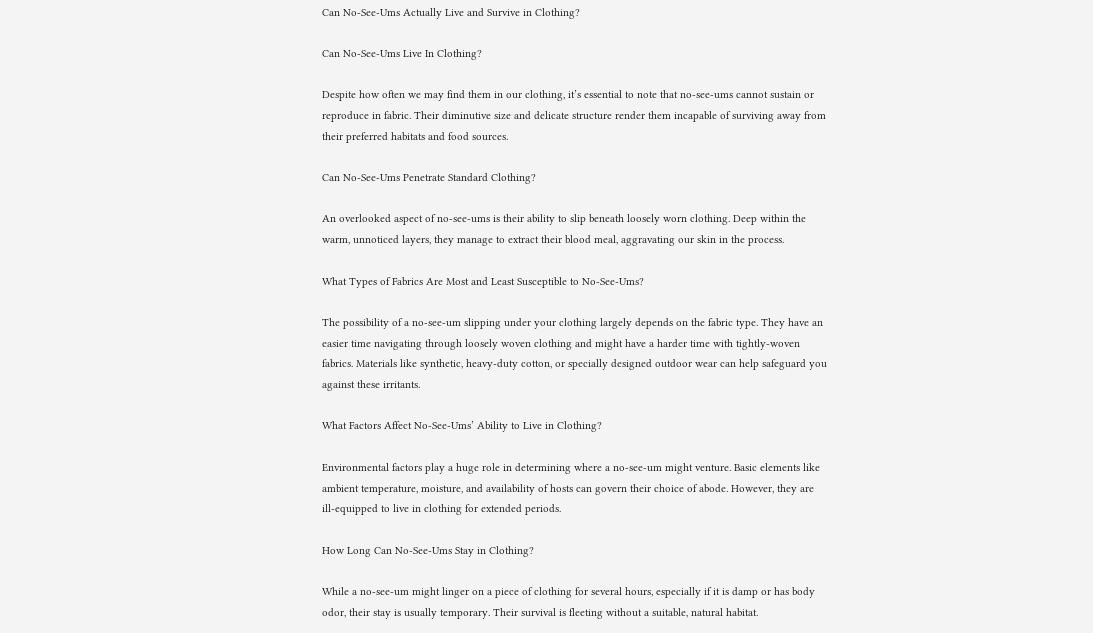Can No-See-Ums Actually Live and Survive in Clothing?

Can No-See-Ums Live In Clothing?

Despite how often we may find them in our clothing, it’s essential to note that no-see-ums cannot sustain or reproduce in fabric. Their diminutive size and delicate structure render them incapable of surviving away from their preferred habitats and food sources.

Can No-See-Ums Penetrate Standard Clothing?

An overlooked aspect of no-see-ums is their ability to slip beneath loosely worn clothing. Deep within the warm, unnoticed layers, they manage to extract their blood meal, aggravating our skin in the process.

What Types of Fabrics Are Most and Least Susceptible to No-See-Ums?

The possibility of a no-see-um slipping under your clothing largely depends on the fabric type. They have an easier time navigating through loosely woven clothing and might have a harder time with tightly-woven fabrics. Materials like synthetic, heavy-duty cotton, or specially designed outdoor wear can help safeguard you against these irritants.

What Factors Affect No-See-Ums’ Ability to Live in Clothing?

Environmental factors play a huge role in determining where a no-see-um might venture. Basic elements like ambient temperature, moisture, and availability of hosts can govern their choice of abode. However, they are ill-equipped to live in clothing for extended periods.

How Long Can No-See-Ums Stay in Clothing?

While a no-see-um might linger on a piece of clothing for several hours, especially if it is damp or has body odor, their stay is usually temporary. Their survival is fleeting without a suitable, natural habitat.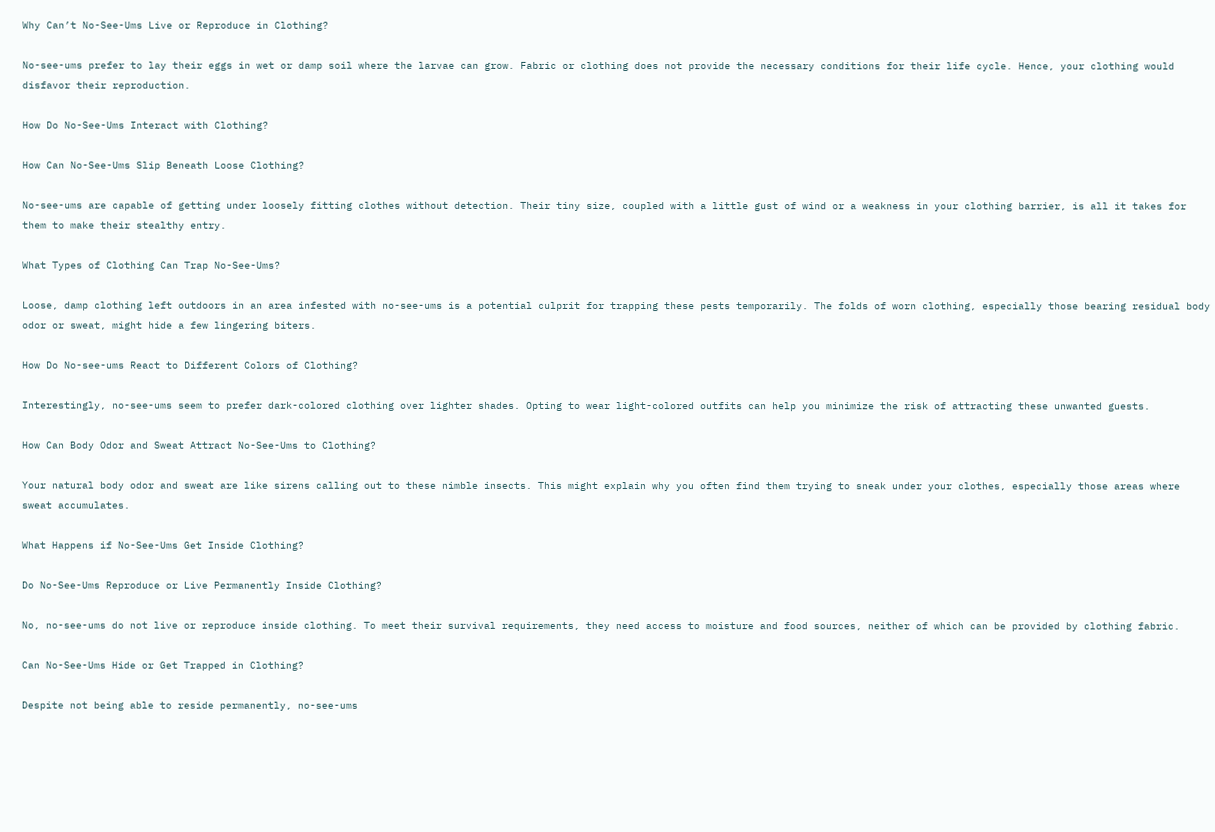Why Can’t No-See-Ums Live or Reproduce in Clothing?

No-see-ums prefer to lay their eggs in wet or damp soil where the larvae can grow. Fabric or clothing does not provide the necessary conditions for their life cycle. Hence, your clothing would disfavor their reproduction.

How Do No-See-Ums Interact with Clothing?

How Can No-See-Ums Slip Beneath Loose Clothing?

No-see-ums are capable of getting under loosely fitting clothes without detection. Their tiny size, coupled with a little gust of wind or a weakness in your clothing barrier, is all it takes for them to make their stealthy entry.

What Types of Clothing Can Trap No-See-Ums?

Loose, damp clothing left outdoors in an area infested with no-see-ums is a potential culprit for trapping these pests temporarily. The folds of worn clothing, especially those bearing residual body odor or sweat, might hide a few lingering biters.

How Do No-see-ums React to Different Colors of Clothing?

Interestingly, no-see-ums seem to prefer dark-colored clothing over lighter shades. Opting to wear light-colored outfits can help you minimize the risk of attracting these unwanted guests.

How Can Body Odor and Sweat Attract No-See-Ums to Clothing?

Your natural body odor and sweat are like sirens calling out to these nimble insects. This might explain why you often find them trying to sneak under your clothes, especially those areas where sweat accumulates.

What Happens if No-See-Ums Get Inside Clothing?

Do No-See-Ums Reproduce or Live Permanently Inside Clothing?

No, no-see-ums do not live or reproduce inside clothing. To meet their survival requirements, they need access to moisture and food sources, neither of which can be provided by clothing fabric.

Can No-See-Ums Hide or Get Trapped in Clothing?

Despite not being able to reside permanently, no-see-ums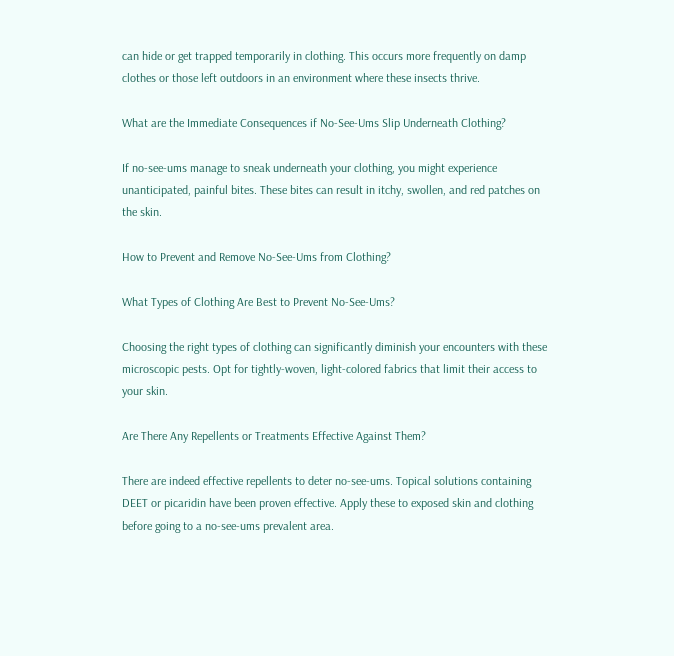can hide or get trapped temporarily in clothing. This occurs more frequently on damp clothes or those left outdoors in an environment where these insects thrive.

What are the Immediate Consequences if No-See-Ums Slip Underneath Clothing?

If no-see-ums manage to sneak underneath your clothing, you might experience unanticipated, painful bites. These bites can result in itchy, swollen, and red patches on the skin.

How to Prevent and Remove No-See-Ums from Clothing?

What Types of Clothing Are Best to Prevent No-See-Ums?

Choosing the right types of clothing can significantly diminish your encounters with these microscopic pests. Opt for tightly-woven, light-colored fabrics that limit their access to your skin.

Are There Any Repellents or Treatments Effective Against Them?

There are indeed effective repellents to deter no-see-ums. Topical solutions containing DEET or picaridin have been proven effective. Apply these to exposed skin and clothing before going to a no-see-ums prevalent area.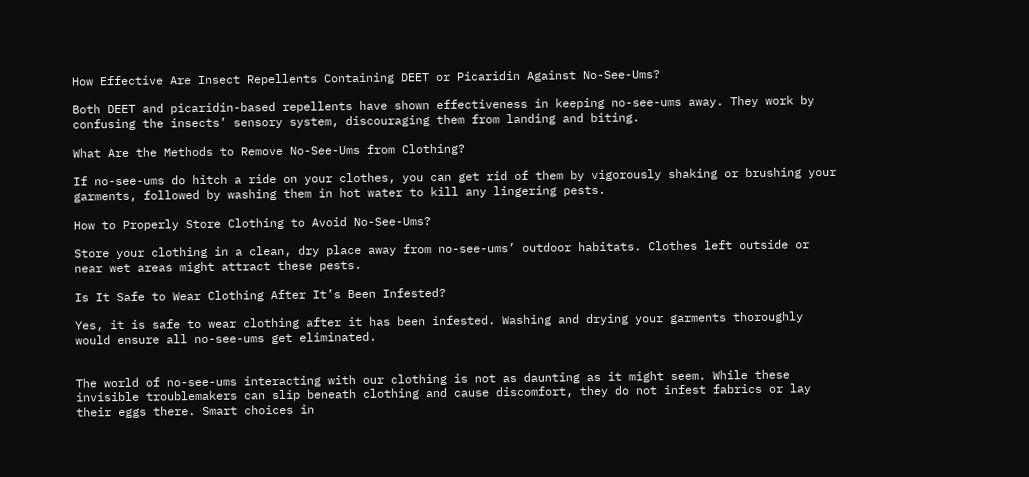How Effective Are Insect Repellents Containing DEET or Picaridin Against No-See-Ums?

Both DEET and picaridin-based repellents have shown effectiveness in keeping no-see-ums away. They work by confusing the insects’ sensory system, discouraging them from landing and biting.

What Are the Methods to Remove No-See-Ums from Clothing?

If no-see-ums do hitch a ride on your clothes, you can get rid of them by vigorously shaking or brushing your garments, followed by washing them in hot water to kill any lingering pests.

How to Properly Store Clothing to Avoid No-See-Ums?

Store your clothing in a clean, dry place away from no-see-ums’ outdoor habitats. Clothes left outside or near wet areas might attract these pests.

Is It Safe to Wear Clothing After It’s Been Infested?

Yes, it is safe to wear clothing after it has been infested. Washing and drying your garments thoroughly would ensure all no-see-ums get eliminated.


The world of no-see-ums interacting with our clothing is not as daunting as it might seem. While these invisible troublemakers can slip beneath clothing and cause discomfort, they do not infest fabrics or lay their eggs there. Smart choices in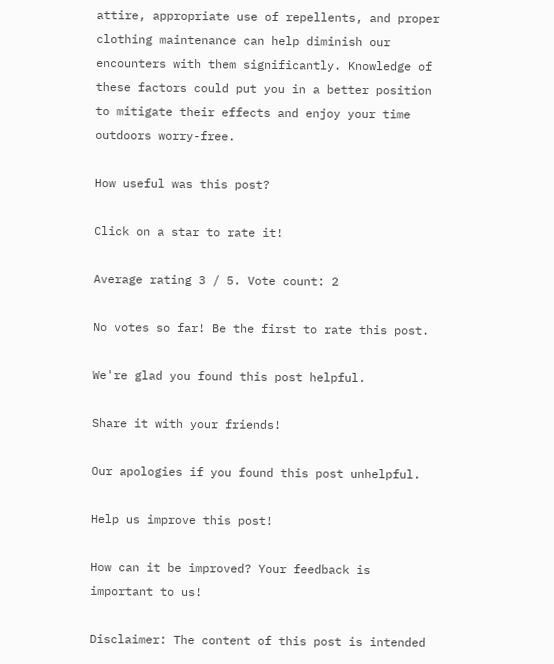attire, appropriate use of repellents, and proper clothing maintenance can help diminish our encounters with them significantly. Knowledge of these factors could put you in a better position to mitigate their effects and enjoy your time outdoors worry-free.

How useful was this post?

Click on a star to rate it!

Average rating 3 / 5. Vote count: 2

No votes so far! Be the first to rate this post.

We're glad you found this post helpful.

Share it with your friends!

Our apologies if you found this post unhelpful.

Help us improve this post!

How can it be improved? Your feedback is important to us!

Disclaimer: The content of this post is intended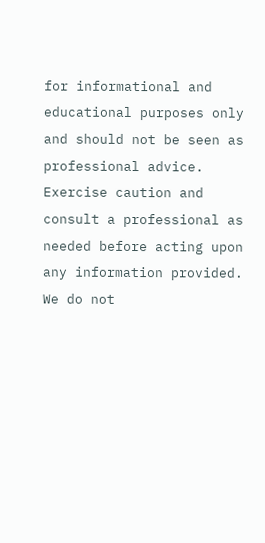for informational and educational purposes only and should not be seen as professional advice. Exercise caution and consult a professional as needed before acting upon any information provided. We do not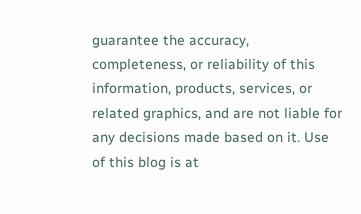guarantee the accuracy, completeness, or reliability of this information, products, services, or related graphics, and are not liable for any decisions made based on it. Use of this blog is at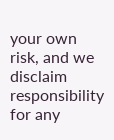your own risk, and we disclaim responsibility for any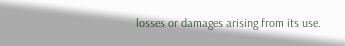losses or damages arising from its use.